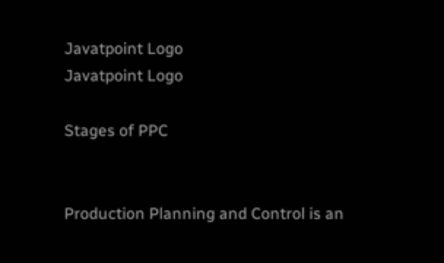Javatpoint Logo
Javatpoint Logo

Stages of PPC


Production Planning and Control is an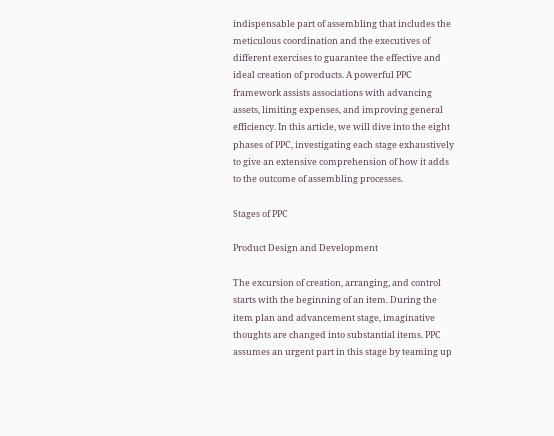indispensable part of assembling that includes the meticulous coordination and the executives of different exercises to guarantee the effective and ideal creation of products. A powerful PPC framework assists associations with advancing assets, limiting expenses, and improving general efficiency. In this article, we will dive into the eight phases of PPC, investigating each stage exhaustively to give an extensive comprehension of how it adds to the outcome of assembling processes.

Stages of PPC

Product Design and Development

The excursion of creation, arranging, and control starts with the beginning of an item. During the item plan and advancement stage, imaginative thoughts are changed into substantial items. PPC assumes an urgent part in this stage by teaming up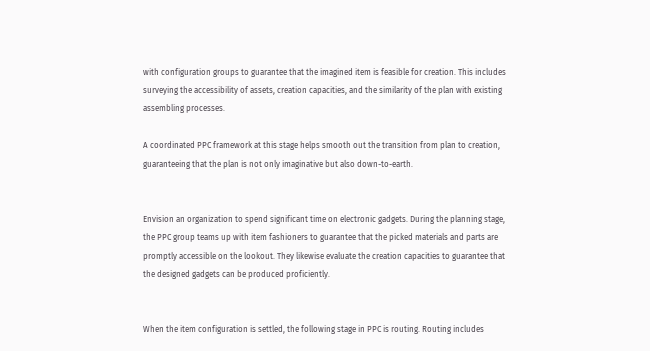with configuration groups to guarantee that the imagined item is feasible for creation. This includes surveying the accessibility of assets, creation capacities, and the similarity of the plan with existing assembling processes.

A coordinated PPC framework at this stage helps smooth out the transition from plan to creation, guaranteeing that the plan is not only imaginative but also down-to-earth.


Envision an organization to spend significant time on electronic gadgets. During the planning stage, the PPC group teams up with item fashioners to guarantee that the picked materials and parts are promptly accessible on the lookout. They likewise evaluate the creation capacities to guarantee that the designed gadgets can be produced proficiently.


When the item configuration is settled, the following stage in PPC is routing. Routing includes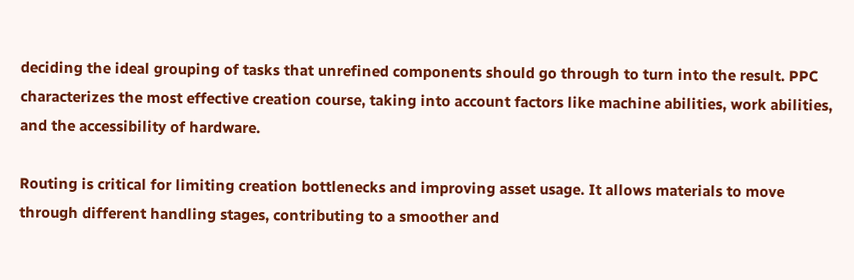deciding the ideal grouping of tasks that unrefined components should go through to turn into the result. PPC characterizes the most effective creation course, taking into account factors like machine abilities, work abilities, and the accessibility of hardware.

Routing is critical for limiting creation bottlenecks and improving asset usage. It allows materials to move through different handling stages, contributing to a smoother and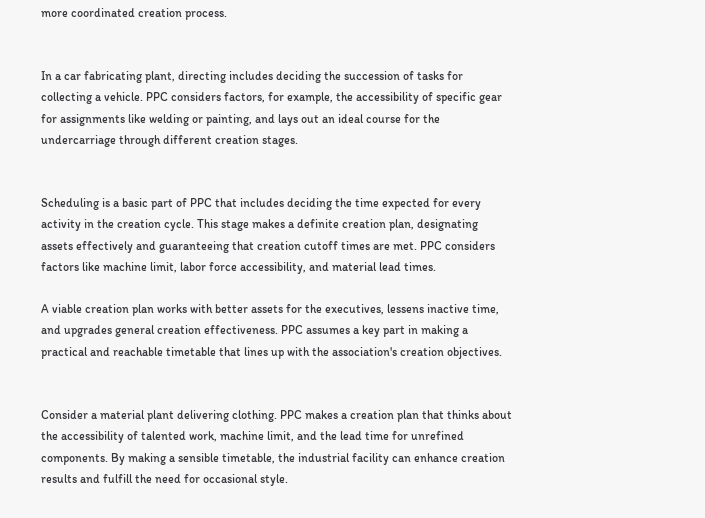more coordinated creation process.


In a car fabricating plant, directing includes deciding the succession of tasks for collecting a vehicle. PPC considers factors, for example, the accessibility of specific gear for assignments like welding or painting, and lays out an ideal course for the undercarriage through different creation stages.


Scheduling is a basic part of PPC that includes deciding the time expected for every activity in the creation cycle. This stage makes a definite creation plan, designating assets effectively and guaranteeing that creation cutoff times are met. PPC considers factors like machine limit, labor force accessibility, and material lead times.

A viable creation plan works with better assets for the executives, lessens inactive time, and upgrades general creation effectiveness. PPC assumes a key part in making a practical and reachable timetable that lines up with the association's creation objectives.


Consider a material plant delivering clothing. PPC makes a creation plan that thinks about the accessibility of talented work, machine limit, and the lead time for unrefined components. By making a sensible timetable, the industrial facility can enhance creation results and fulfill the need for occasional style.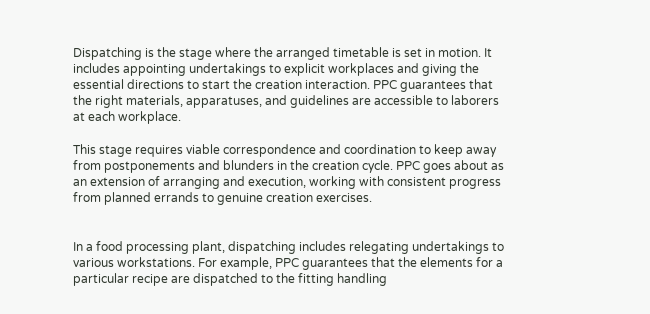Dispatching is the stage where the arranged timetable is set in motion. It includes appointing undertakings to explicit workplaces and giving the essential directions to start the creation interaction. PPC guarantees that the right materials, apparatuses, and guidelines are accessible to laborers at each workplace.

This stage requires viable correspondence and coordination to keep away from postponements and blunders in the creation cycle. PPC goes about as an extension of arranging and execution, working with consistent progress from planned errands to genuine creation exercises.


In a food processing plant, dispatching includes relegating undertakings to various workstations. For example, PPC guarantees that the elements for a particular recipe are dispatched to the fitting handling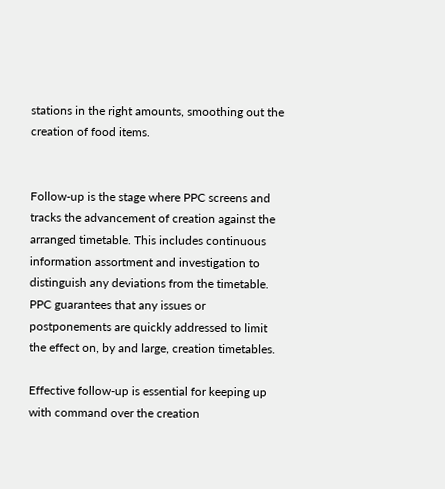stations in the right amounts, smoothing out the creation of food items.


Follow-up is the stage where PPC screens and tracks the advancement of creation against the arranged timetable. This includes continuous information assortment and investigation to distinguish any deviations from the timetable. PPC guarantees that any issues or postponements are quickly addressed to limit the effect on, by and large, creation timetables.

Effective follow-up is essential for keeping up with command over the creation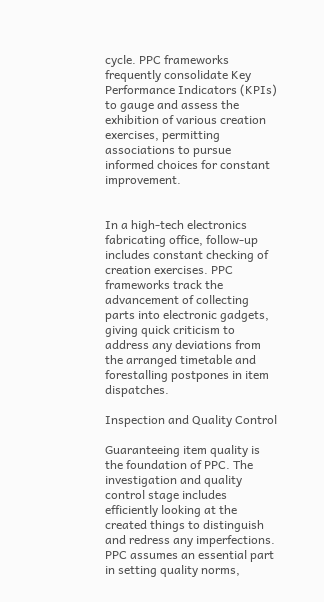cycle. PPC frameworks frequently consolidate Key Performance Indicators (KPIs) to gauge and assess the exhibition of various creation exercises, permitting associations to pursue informed choices for constant improvement.


In a high-tech electronics fabricating office, follow-up includes constant checking of creation exercises. PPC frameworks track the advancement of collecting parts into electronic gadgets, giving quick criticism to address any deviations from the arranged timetable and forestalling postpones in item dispatches.

Inspection and Quality Control

Guaranteeing item quality is the foundation of PPC. The investigation and quality control stage includes efficiently looking at the created things to distinguish and redress any imperfections. PPC assumes an essential part in setting quality norms,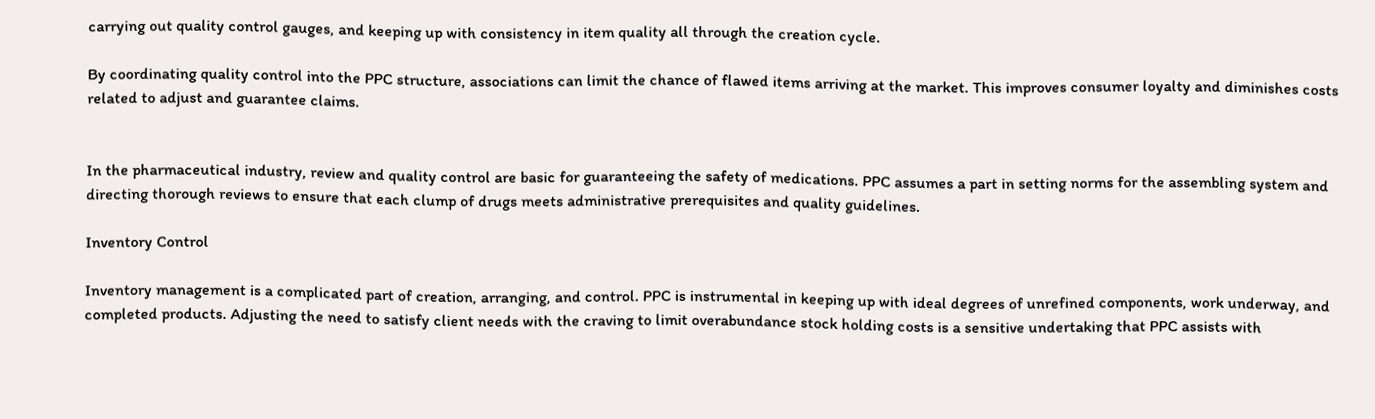carrying out quality control gauges, and keeping up with consistency in item quality all through the creation cycle.

By coordinating quality control into the PPC structure, associations can limit the chance of flawed items arriving at the market. This improves consumer loyalty and diminishes costs related to adjust and guarantee claims.


In the pharmaceutical industry, review and quality control are basic for guaranteeing the safety of medications. PPC assumes a part in setting norms for the assembling system and directing thorough reviews to ensure that each clump of drugs meets administrative prerequisites and quality guidelines.

Inventory Control

Inventory management is a complicated part of creation, arranging, and control. PPC is instrumental in keeping up with ideal degrees of unrefined components, work underway, and completed products. Adjusting the need to satisfy client needs with the craving to limit overabundance stock holding costs is a sensitive undertaking that PPC assists with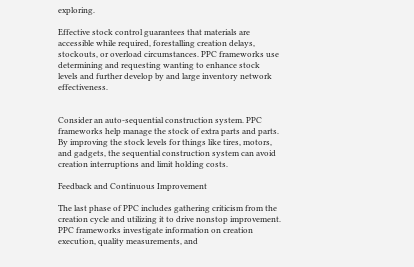exploring.

Effective stock control guarantees that materials are accessible while required, forestalling creation delays, stockouts, or overload circumstances. PPC frameworks use determining and requesting wanting to enhance stock levels and further develop by and large inventory network effectiveness.


Consider an auto-sequential construction system. PPC frameworks help manage the stock of extra parts and parts. By improving the stock levels for things like tires, motors, and gadgets, the sequential construction system can avoid creation interruptions and limit holding costs.

Feedback and Continuous Improvement

The last phase of PPC includes gathering criticism from the creation cycle and utilizing it to drive nonstop improvement. PPC frameworks investigate information on creation execution, quality measurements, and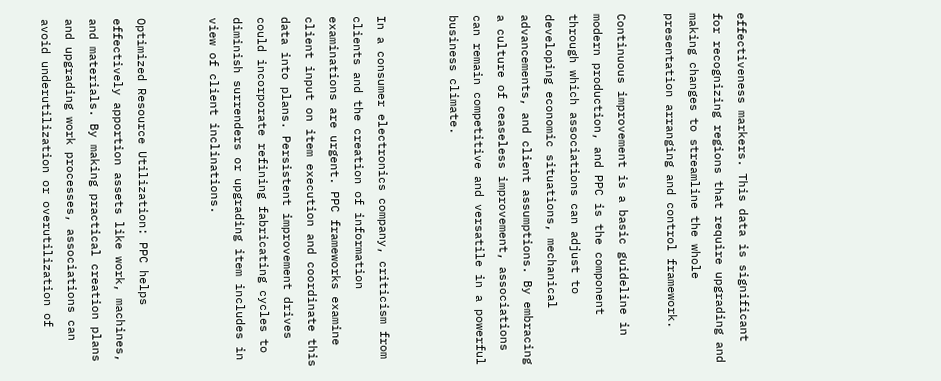effectiveness markers. This data is significant for recognizing regions that require upgrading and making changes to streamline the whole presentation arranging and control framework.

Continuous improvement is a basic guideline in modern production, and PPC is the component through which associations can adjust to developing economic situations, mechanical advancements, and client assumptions. By embracing a culture of ceaseless improvement, associations can remain competitive and versatile in a powerful business climate.


In a consumer electronics company, criticism from clients and the creation of information examinations are urgent. PPC frameworks examine client input on item execution and coordinate this data into plans. Persistent improvement drives could incorporate refining fabricating cycles to diminish surrenders or upgrading item includes in view of client inclinations.


Optimized Resource Utilization: PPC helps effectively apportion assets like work, machines, and materials. By making practical creation plans and upgrading work processes, associations can avoid underutilization or overutilization of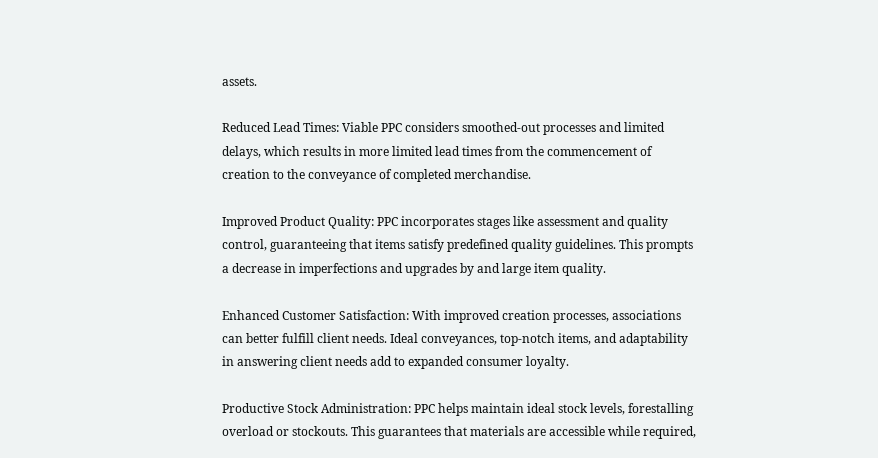assets.

Reduced Lead Times: Viable PPC considers smoothed-out processes and limited delays, which results in more limited lead times from the commencement of creation to the conveyance of completed merchandise.

Improved Product Quality: PPC incorporates stages like assessment and quality control, guaranteeing that items satisfy predefined quality guidelines. This prompts a decrease in imperfections and upgrades by and large item quality.

Enhanced Customer Satisfaction: With improved creation processes, associations can better fulfill client needs. Ideal conveyances, top-notch items, and adaptability in answering client needs add to expanded consumer loyalty.

Productive Stock Administration: PPC helps maintain ideal stock levels, forestalling overload or stockouts. This guarantees that materials are accessible while required,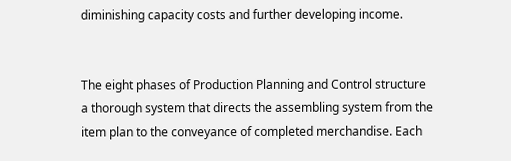diminishing capacity costs and further developing income.


The eight phases of Production Planning and Control structure a thorough system that directs the assembling system from the item plan to the conveyance of completed merchandise. Each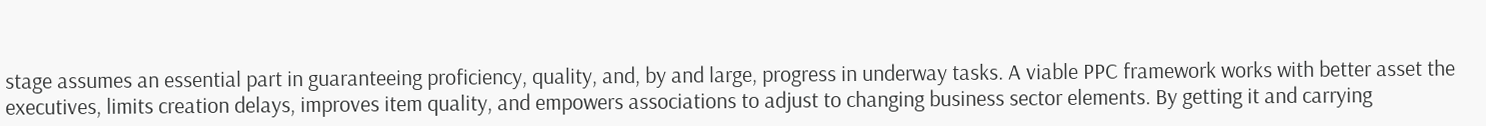stage assumes an essential part in guaranteeing proficiency, quality, and, by and large, progress in underway tasks. A viable PPC framework works with better asset the executives, limits creation delays, improves item quality, and empowers associations to adjust to changing business sector elements. By getting it and carrying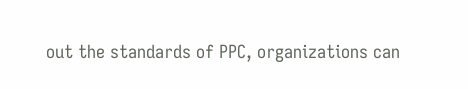out the standards of PPC, organizations can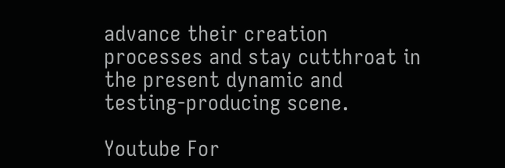advance their creation processes and stay cutthroat in the present dynamic and testing-producing scene.

Youtube For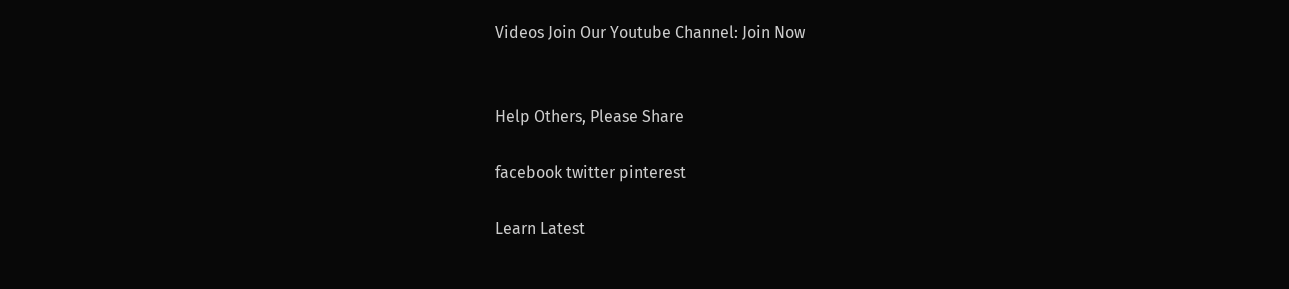Videos Join Our Youtube Channel: Join Now


Help Others, Please Share

facebook twitter pinterest

Learn Latest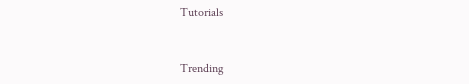Tutorials


Trending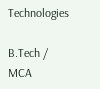Technologies

B.Tech / MCA